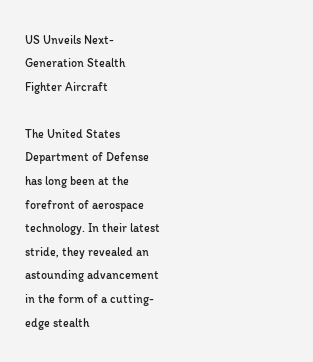US Unveils Next-Generation Stealth Fighter Aircraft

The United States Department of Defense has long been at the forefront of aerospace technology. In their latest stride, they revealed an astounding advancement in the form of a cutting-edge stealth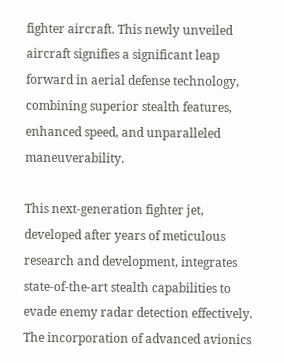fighter aircraft. This newly unveiled aircraft signifies a significant leap forward in aerial defense technology, combining superior stealth features, enhanced speed, and unparalleled maneuverability.

This next-generation fighter jet, developed after years of meticulous research and development, integrates state-of-the-art stealth capabilities to evade enemy radar detection effectively. The incorporation of advanced avionics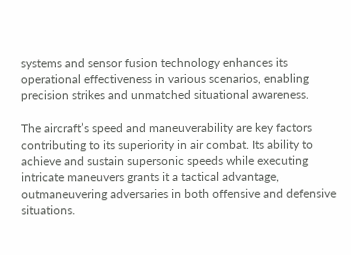systems and sensor fusion technology enhances its operational effectiveness in various scenarios, enabling precision strikes and unmatched situational awareness.

The aircraft’s speed and maneuverability are key factors contributing to its superiority in air combat. Its ability to achieve and sustain supersonic speeds while executing intricate maneuvers grants it a tactical advantage, outmaneuvering adversaries in both offensive and defensive situations.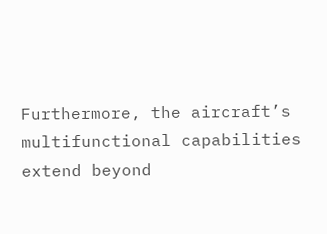Furthermore, the aircraft’s multifunctional capabilities extend beyond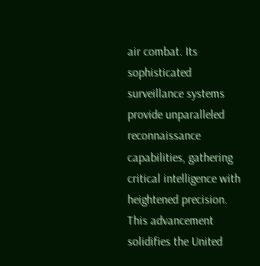air combat. Its sophisticated surveillance systems provide unparalleled reconnaissance capabilities, gathering critical intelligence with heightened precision. This advancement solidifies the United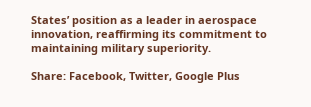States’ position as a leader in aerospace innovation, reaffirming its commitment to maintaining military superiority.

Share: Facebook, Twitter, Google Plus